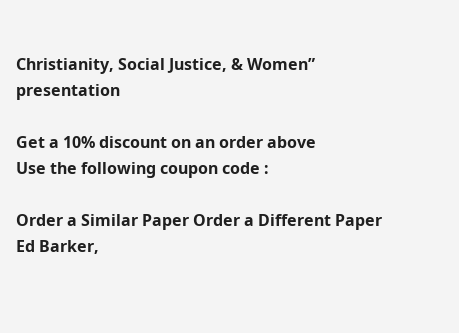Christianity, Social Justice, & Women” presentation

Get a 10% discount on an order above
Use the following coupon code :

Order a Similar Paper Order a Different Paper
Ed Barker,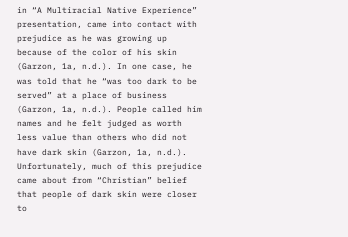in “A Multiracial Native Experience” presentation, came into contact with prejudice as he was growing up because of the color of his skin (Garzon, 1a, n.d.). In one case, he was told that he “was too dark to be served” at a place of business (Garzon, 1a, n.d.). People called him names and he felt judged as worth less value than others who did not have dark skin (Garzon, 1a, n.d.). Unfortunately, much of this prejudice came about from “Christian” belief that people of dark skin were closer to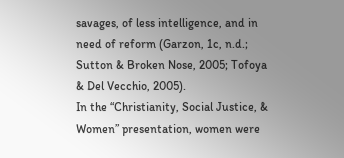savages, of less intelligence, and in need of reform (Garzon, 1c, n.d.; Sutton & Broken Nose, 2005; Tofoya & Del Vecchio, 2005).
In the “Christianity, Social Justice, & Women” presentation, women were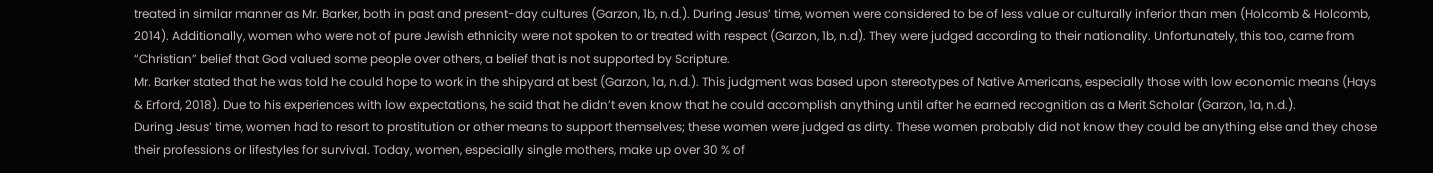treated in similar manner as Mr. Barker, both in past and present-day cultures (Garzon, 1b, n.d.). During Jesus’ time, women were considered to be of less value or culturally inferior than men (Holcomb & Holcomb, 2014). Additionally, women who were not of pure Jewish ethnicity were not spoken to or treated with respect (Garzon, 1b, n.d). They were judged according to their nationality. Unfortunately, this too, came from “Christian” belief that God valued some people over others, a belief that is not supported by Scripture.
Mr. Barker stated that he was told he could hope to work in the shipyard at best (Garzon, 1a, n.d.). This judgment was based upon stereotypes of Native Americans, especially those with low economic means (Hays & Erford, 2018). Due to his experiences with low expectations, he said that he didn’t even know that he could accomplish anything until after he earned recognition as a Merit Scholar (Garzon, 1a, n.d.).
During Jesus’ time, women had to resort to prostitution or other means to support themselves; these women were judged as dirty. These women probably did not know they could be anything else and they chose their professions or lifestyles for survival. Today, women, especially single mothers, make up over 30 % of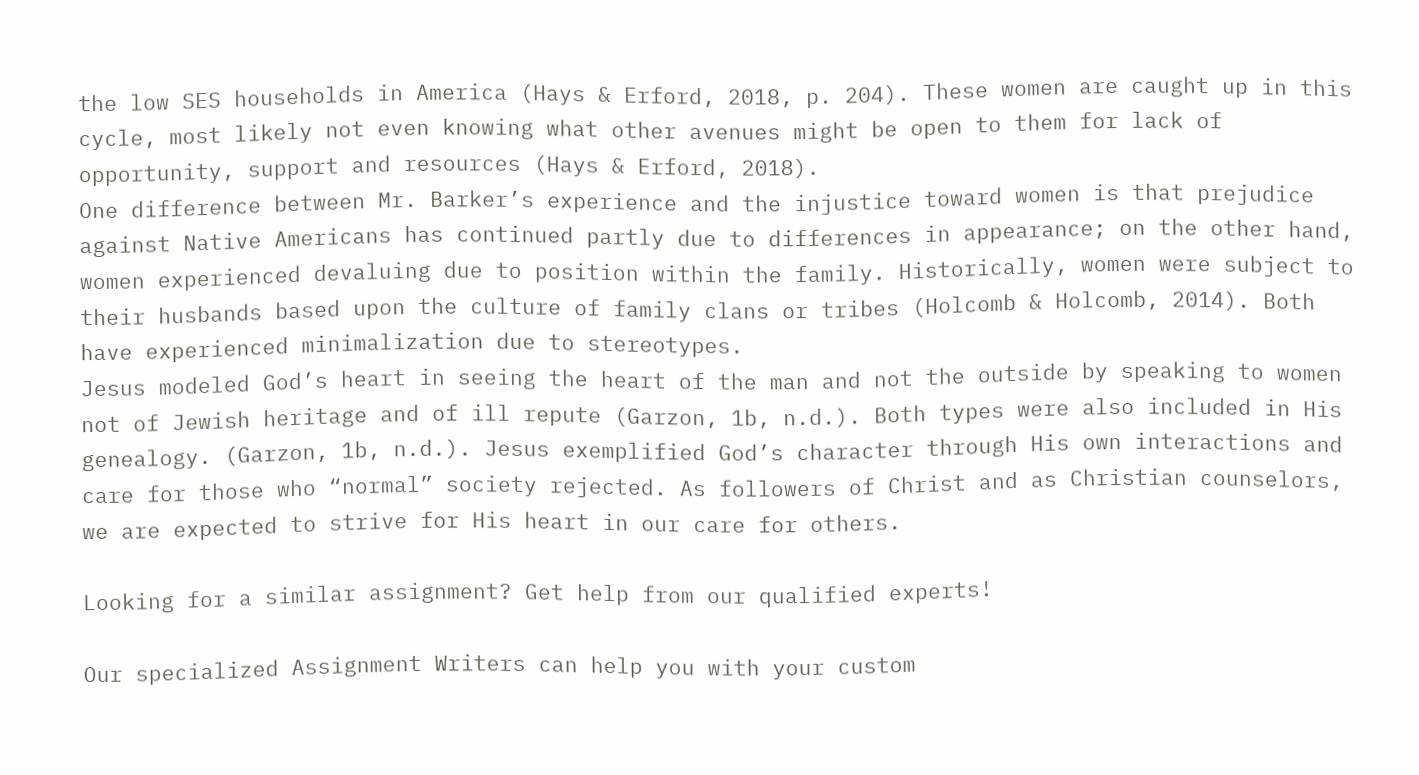the low SES households in America (Hays & Erford, 2018, p. 204). These women are caught up in this cycle, most likely not even knowing what other avenues might be open to them for lack of opportunity, support and resources (Hays & Erford, 2018).
One difference between Mr. Barker’s experience and the injustice toward women is that prejudice against Native Americans has continued partly due to differences in appearance; on the other hand, women experienced devaluing due to position within the family. Historically, women were subject to their husbands based upon the culture of family clans or tribes (Holcomb & Holcomb, 2014). Both have experienced minimalization due to stereotypes.
Jesus modeled God’s heart in seeing the heart of the man and not the outside by speaking to women not of Jewish heritage and of ill repute (Garzon, 1b, n.d.). Both types were also included in His genealogy. (Garzon, 1b, n.d.). Jesus exemplified God’s character through His own interactions and care for those who “normal” society rejected. As followers of Christ and as Christian counselors, we are expected to strive for His heart in our care for others.

Looking for a similar assignment? Get help from our qualified experts!

Our specialized Assignment Writers can help you with your custom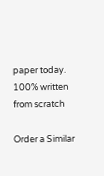paper today. 100% written from scratch

Order a Similar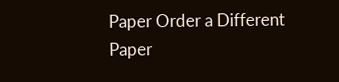Paper Order a Different Paper